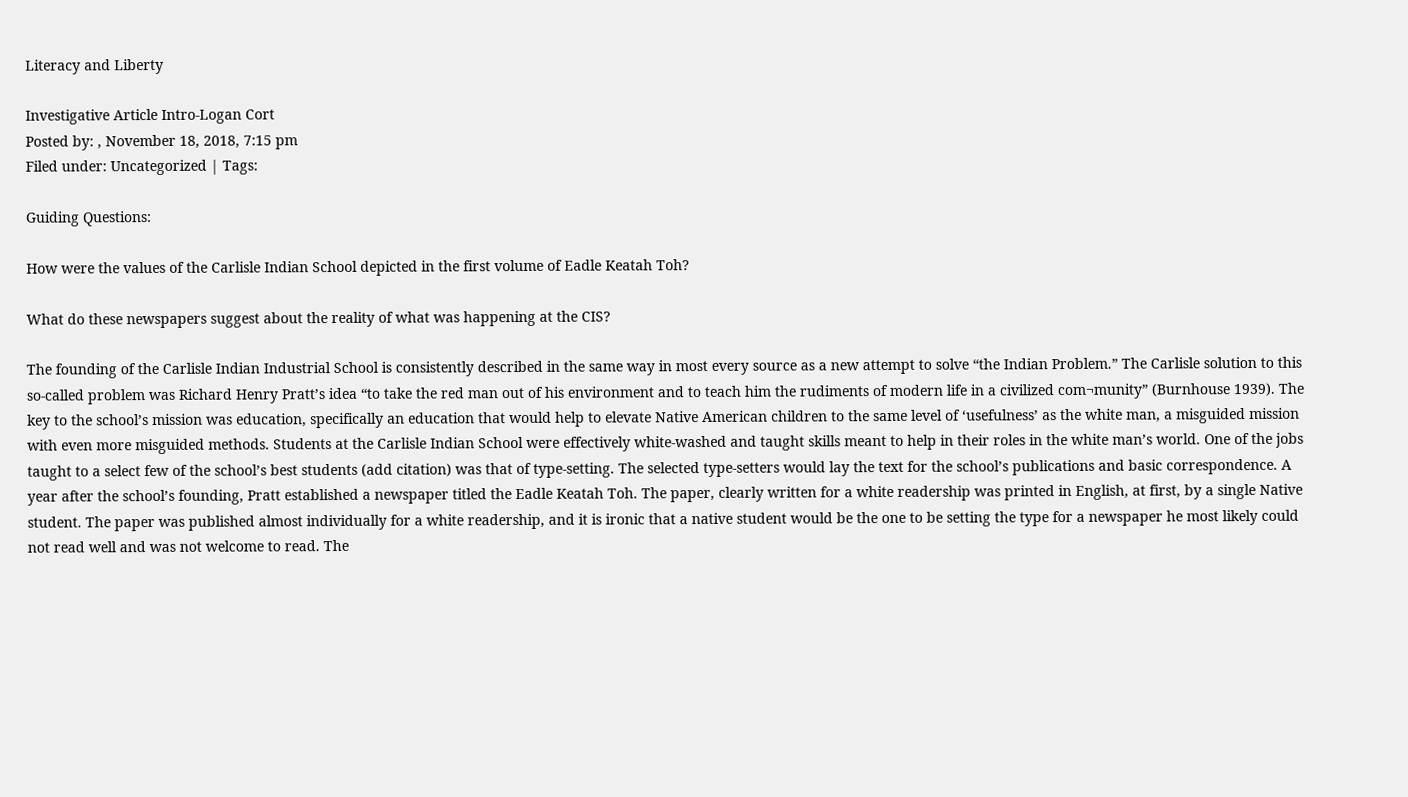Literacy and Liberty

Investigative Article Intro-Logan Cort
Posted by: , November 18, 2018, 7:15 pm
Filed under: Uncategorized | Tags:

Guiding Questions:

How were the values of the Carlisle Indian School depicted in the first volume of Eadle Keatah Toh?

What do these newspapers suggest about the reality of what was happening at the CIS?

The founding of the Carlisle Indian Industrial School is consistently described in the same way in most every source as a new attempt to solve “the Indian Problem.” The Carlisle solution to this so-called problem was Richard Henry Pratt’s idea “to take the red man out of his environment and to teach him the rudiments of modern life in a civilized com¬munity” (Burnhouse 1939). The key to the school’s mission was education, specifically an education that would help to elevate Native American children to the same level of ‘usefulness’ as the white man, a misguided mission with even more misguided methods. Students at the Carlisle Indian School were effectively white-washed and taught skills meant to help in their roles in the white man’s world. One of the jobs taught to a select few of the school’s best students (add citation) was that of type-setting. The selected type-setters would lay the text for the school’s publications and basic correspondence. A year after the school’s founding, Pratt established a newspaper titled the Eadle Keatah Toh. The paper, clearly written for a white readership was printed in English, at first, by a single Native student. The paper was published almost individually for a white readership, and it is ironic that a native student would be the one to be setting the type for a newspaper he most likely could not read well and was not welcome to read. The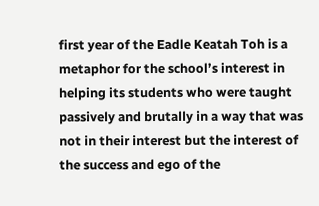first year of the Eadle Keatah Toh is a metaphor for the school’s interest in helping its students who were taught passively and brutally in a way that was not in their interest but the interest of the success and ego of the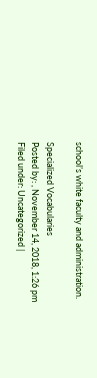school’s white faculty and administration.

Specialized Vocabularies
Posted by: , November 14, 2018, 1:26 pm
Filed under: Uncategorized |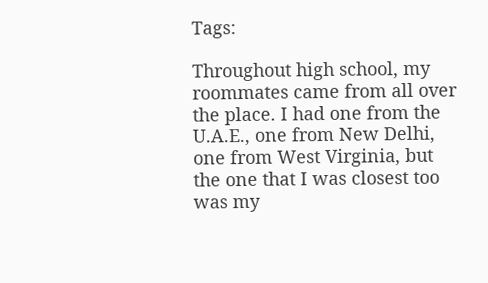Tags:

Throughout high school, my roommates came from all over the place. I had one from the U.A.E., one from New Delhi, one from West Virginia, but the one that I was closest too was my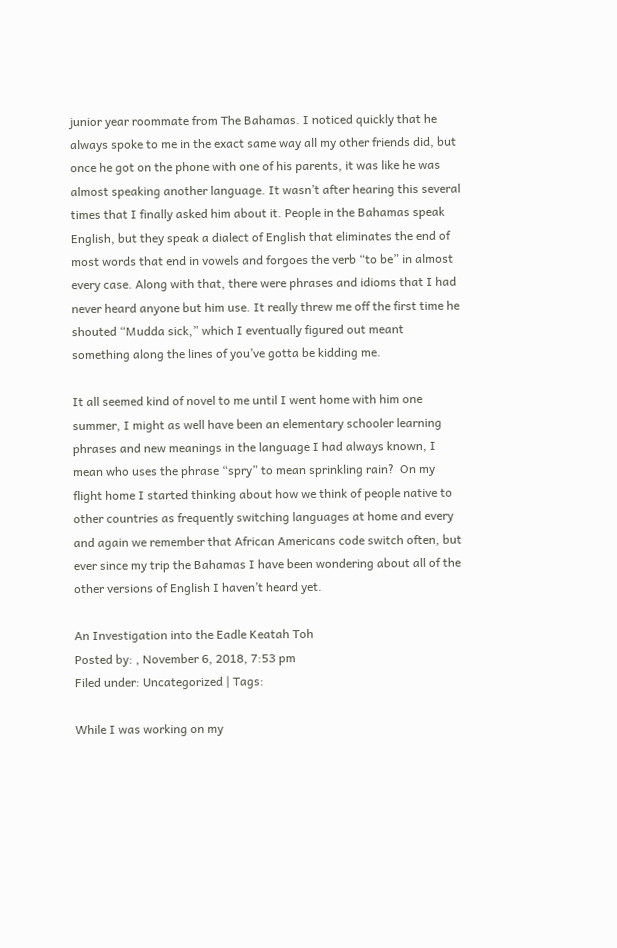junior year roommate from The Bahamas. I noticed quickly that he always spoke to me in the exact same way all my other friends did, but once he got on the phone with one of his parents, it was like he was almost speaking another language. It wasn’t after hearing this several times that I finally asked him about it. People in the Bahamas speak English, but they speak a dialect of English that eliminates the end of most words that end in vowels and forgoes the verb “to be” in almost every case. Along with that, there were phrases and idioms that I had never heard anyone but him use. It really threw me off the first time he shouted “Mudda sick,” which I eventually figured out meant something along the lines of you’ve gotta be kidding me.

It all seemed kind of novel to me until I went home with him one summer, I might as well have been an elementary schooler learning phrases and new meanings in the language I had always known, I mean who uses the phrase “spry” to mean sprinkling rain?  On my flight home I started thinking about how we think of people native to other countries as frequently switching languages at home and every  and again we remember that African Americans code switch often, but ever since my trip the Bahamas I have been wondering about all of the other versions of English I haven’t heard yet.

An Investigation into the Eadle Keatah Toh
Posted by: , November 6, 2018, 7:53 pm
Filed under: Uncategorized | Tags:

While I was working on my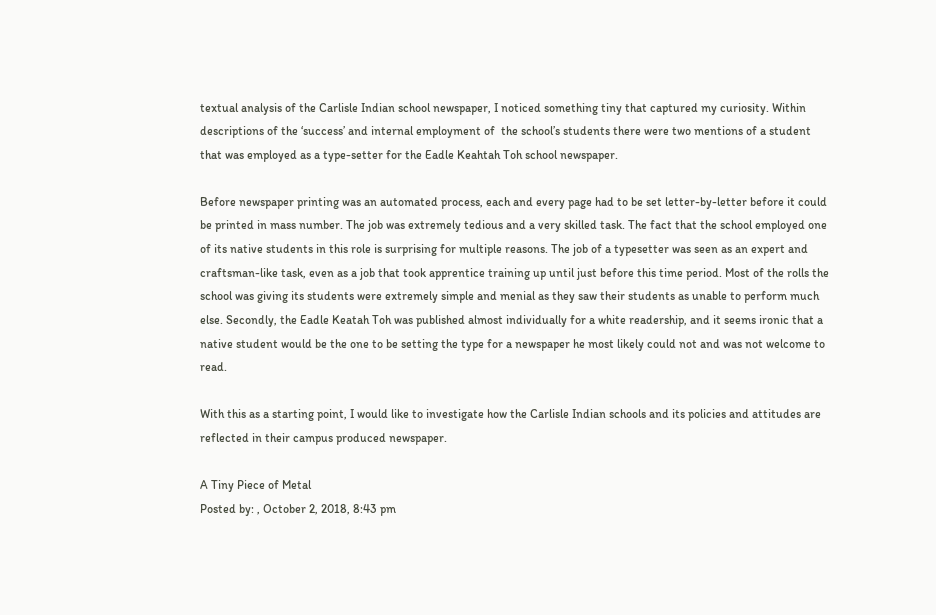textual analysis of the Carlisle Indian school newspaper, I noticed something tiny that captured my curiosity. Within descriptions of the ‘success’ and internal employment of  the school’s students there were two mentions of a student that was employed as a type-setter for the Eadle Keahtah Toh school newspaper.

Before newspaper printing was an automated process, each and every page had to be set letter-by-letter before it could be printed in mass number. The job was extremely tedious and a very skilled task. The fact that the school employed one of its native students in this role is surprising for multiple reasons. The job of a typesetter was seen as an expert and craftsman-like task, even as a job that took apprentice training up until just before this time period. Most of the rolls the school was giving its students were extremely simple and menial as they saw their students as unable to perform much else. Secondly, the Eadle Keatah Toh was published almost individually for a white readership, and it seems ironic that a native student would be the one to be setting the type for a newspaper he most likely could not and was not welcome to read.

With this as a starting point, I would like to investigate how the Carlisle Indian schools and its policies and attitudes are reflected in their campus produced newspaper.

A Tiny Piece of Metal
Posted by: , October 2, 2018, 8:43 pm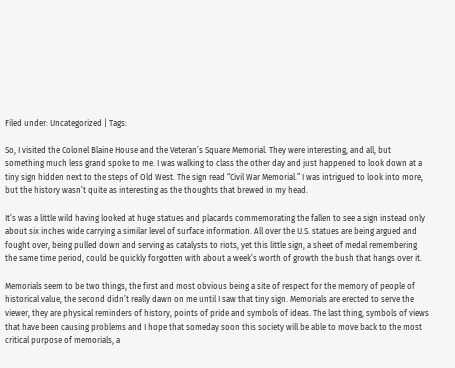Filed under: Uncategorized | Tags:

So, I visited the Colonel Blaine House and the Veteran’s Square Memorial. They were interesting, and all, but something much less grand spoke to me. I was walking to class the other day and just happened to look down at a tiny sign hidden next to the steps of Old West. The sign read “Civil War Memorial.” I was intrigued to look into more, but the history wasn’t quite as interesting as the thoughts that brewed in my head.

It’s was a little wild having looked at huge statues and placards commemorating the fallen to see a sign instead only about six inches wide carrying a similar level of surface information. All over the U.S. statues are being argued and fought over, being pulled down and serving as catalysts to riots, yet this little sign, a sheet of medal remembering the same time period, could be quickly forgotten with about a week’s worth of growth the bush that hangs over it.

Memorials seem to be two things, the first and most obvious being a site of respect for the memory of people of historical value, the second didn’t really dawn on me until I saw that tiny sign. Memorials are erected to serve the viewer, they are physical reminders of history, points of pride and symbols of ideas. The last thing, symbols of views that have been causing problems and I hope that someday soon this society will be able to move back to the most critical purpose of memorials, a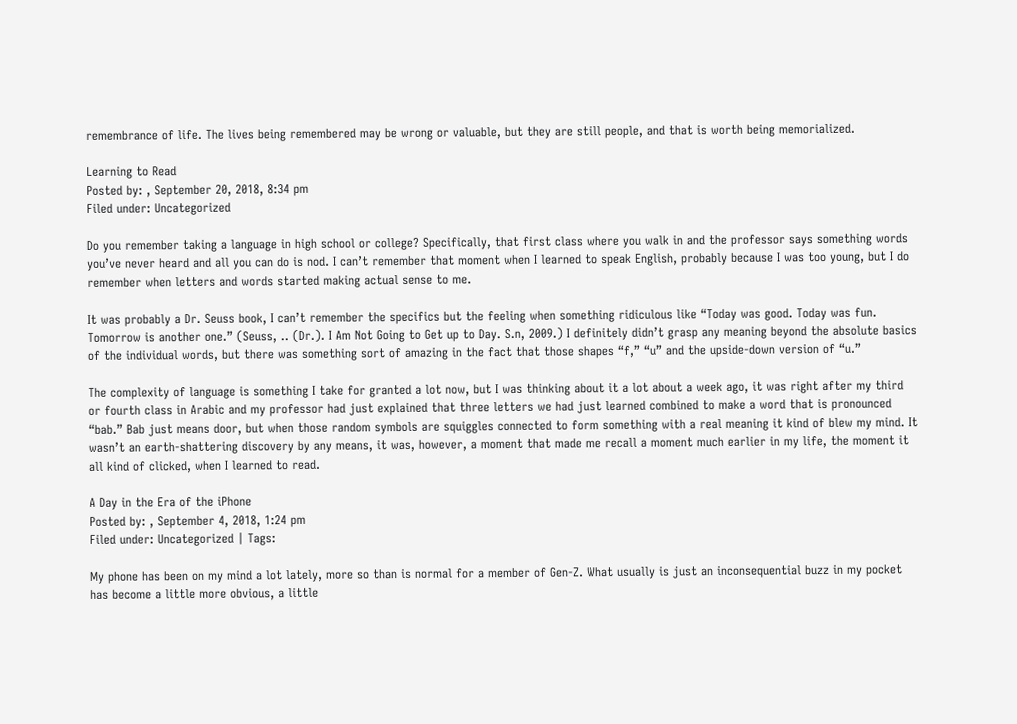remembrance of life. The lives being remembered may be wrong or valuable, but they are still people, and that is worth being memorialized.

Learning to Read
Posted by: , September 20, 2018, 8:34 pm
Filed under: Uncategorized

Do you remember taking a language in high school or college? Specifically, that first class where you walk in and the professor says something words you’ve never heard and all you can do is nod. I can’t remember that moment when I learned to speak English, probably because I was too young, but I do remember when letters and words started making actual sense to me.

It was probably a Dr. Seuss book, I can’t remember the specifics but the feeling when something ridiculous like “Today was good. Today was fun. Tomorrow is another one.” (Seuss, .. (Dr.). I Am Not Going to Get up to Day. S.n, 2009.) I definitely didn’t grasp any meaning beyond the absolute basics of the individual words, but there was something sort of amazing in the fact that those shapes “f,” “u” and the upside-down version of “u.”

The complexity of language is something I take for granted a lot now, but I was thinking about it a lot about a week ago, it was right after my third or fourth class in Arabic and my professor had just explained that three letters we had just learned combined to make a word that is pronounced “bab.” Bab just means door, but when those random symbols are squiggles connected to form something with a real meaning it kind of blew my mind. It wasn’t an earth-shattering discovery by any means, it was, however, a moment that made me recall a moment much earlier in my life, the moment it all kind of clicked, when I learned to read.

A Day in the Era of the iPhone
Posted by: , September 4, 2018, 1:24 pm
Filed under: Uncategorized | Tags:

My phone has been on my mind a lot lately, more so than is normal for a member of Gen-Z. What usually is just an inconsequential buzz in my pocket has become a little more obvious, a little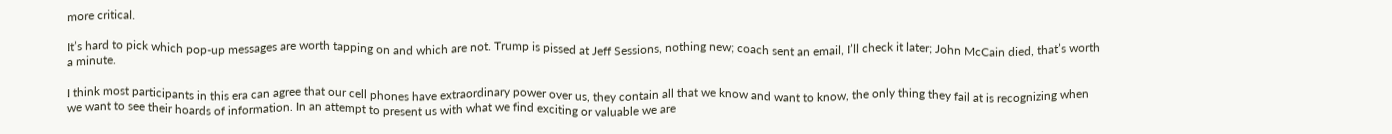more critical.

It’s hard to pick which pop-up messages are worth tapping on and which are not. Trump is pissed at Jeff Sessions, nothing new; coach sent an email, I’ll check it later; John McCain died, that’s worth a minute.

I think most participants in this era can agree that our cell phones have extraordinary power over us, they contain all that we know and want to know, the only thing they fail at is recognizing when we want to see their hoards of information. In an attempt to present us with what we find exciting or valuable we are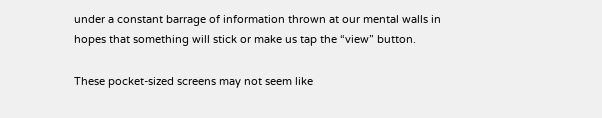under a constant barrage of information thrown at our mental walls in hopes that something will stick or make us tap the “view” button.

These pocket-sized screens may not seem like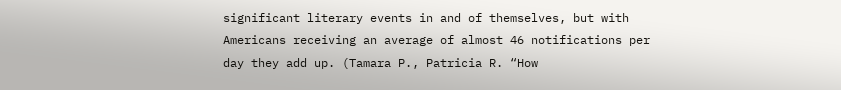significant literary events in and of themselves, but with Americans receiving an average of almost 46 notifications per day they add up. (Tamara P., Patricia R. “How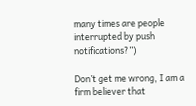many times are people interrupted by push notifications?”)

Don’t get me wrong, I am a firm believer that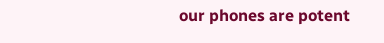our phones are potent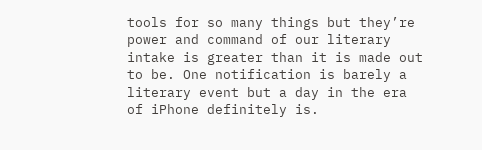tools for so many things but they’re power and command of our literary intake is greater than it is made out to be. One notification is barely a literary event but a day in the era of iPhone definitely is.